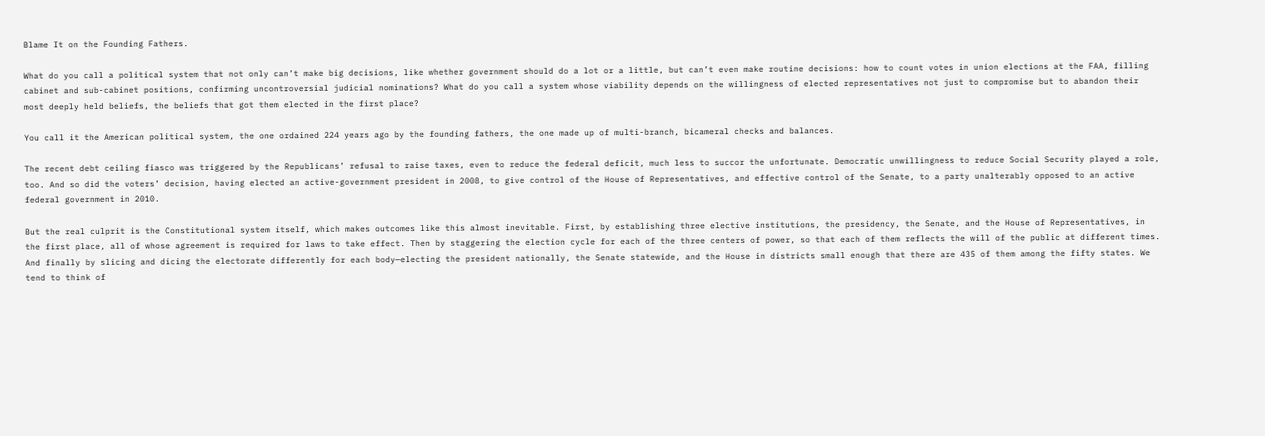Blame It on the Founding Fathers.

What do you call a political system that not only can’t make big decisions, like whether government should do a lot or a little, but can’t even make routine decisions: how to count votes in union elections at the FAA, filling cabinet and sub-cabinet positions, confirming uncontroversial judicial nominations? What do you call a system whose viability depends on the willingness of elected representatives not just to compromise but to abandon their most deeply held beliefs, the beliefs that got them elected in the first place?

You call it the American political system, the one ordained 224 years ago by the founding fathers, the one made up of multi-branch, bicameral checks and balances.

The recent debt ceiling fiasco was triggered by the Republicans’ refusal to raise taxes, even to reduce the federal deficit, much less to succor the unfortunate. Democratic unwillingness to reduce Social Security played a role, too. And so did the voters’ decision, having elected an active-government president in 2008, to give control of the House of Representatives, and effective control of the Senate, to a party unalterably opposed to an active federal government in 2010.

But the real culprit is the Constitutional system itself, which makes outcomes like this almost inevitable. First, by establishing three elective institutions, the presidency, the Senate, and the House of Representatives, in the first place, all of whose agreement is required for laws to take effect. Then by staggering the election cycle for each of the three centers of power, so that each of them reflects the will of the public at different times. And finally by slicing and dicing the electorate differently for each body—electing the president nationally, the Senate statewide, and the House in districts small enough that there are 435 of them among the fifty states. We tend to think of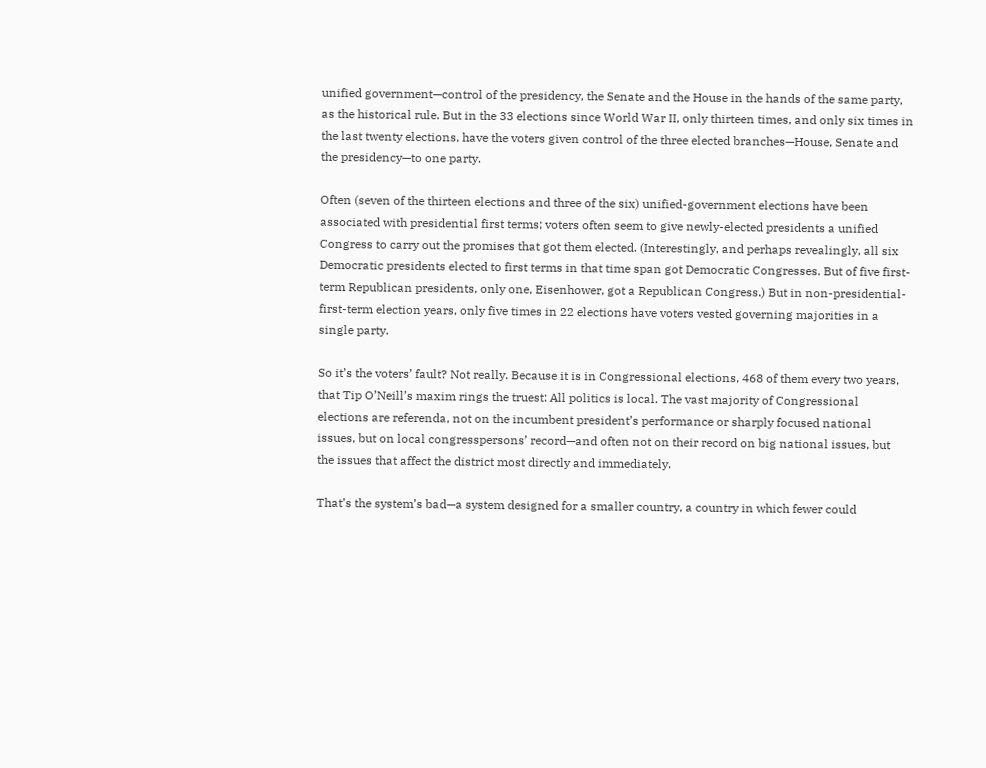unified government—control of the presidency, the Senate and the House in the hands of the same party, as the historical rule. But in the 33 elections since World War II, only thirteen times, and only six times in the last twenty elections, have the voters given control of the three elected branches—House, Senate and the presidency—to one party.

Often (seven of the thirteen elections and three of the six) unified-government elections have been associated with presidential first terms; voters often seem to give newly-elected presidents a unified Congress to carry out the promises that got them elected. (Interestingly, and perhaps revealingly, all six Democratic presidents elected to first terms in that time span got Democratic Congresses. But of five first-term Republican presidents, only one, Eisenhower, got a Republican Congress.) But in non-presidential-first-term election years, only five times in 22 elections have voters vested governing majorities in a single party.

So it’s the voters’ fault? Not really. Because it is in Congressional elections, 468 of them every two years, that Tip O’Neill’s maxim rings the truest: All politics is local. The vast majority of Congressional elections are referenda, not on the incumbent president’s performance or sharply focused national issues, but on local congresspersons’ record—and often not on their record on big national issues, but the issues that affect the district most directly and immediately.

That’s the system’s bad—a system designed for a smaller country, a country in which fewer could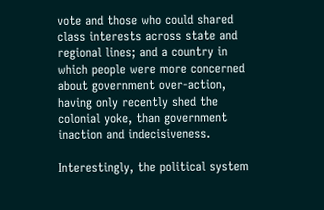vote and those who could shared class interests across state and regional lines; and a country in which people were more concerned about government over-action, having only recently shed the colonial yoke, than government inaction and indecisiveness.

Interestingly, the political system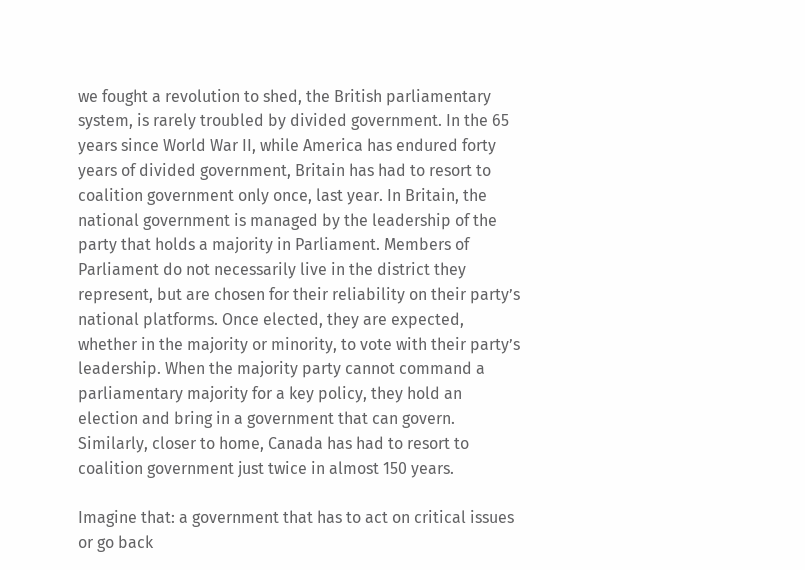we fought a revolution to shed, the British parliamentary system, is rarely troubled by divided government. In the 65 years since World War II, while America has endured forty years of divided government, Britain has had to resort to coalition government only once, last year. In Britain, the national government is managed by the leadership of the party that holds a majority in Parliament. Members of Parliament do not necessarily live in the district they represent, but are chosen for their reliability on their party’s national platforms. Once elected, they are expected, whether in the majority or minority, to vote with their party’s leadership. When the majority party cannot command a parliamentary majority for a key policy, they hold an election and bring in a government that can govern. Similarly, closer to home, Canada has had to resort to coalition government just twice in almost 150 years.

Imagine that: a government that has to act on critical issues or go back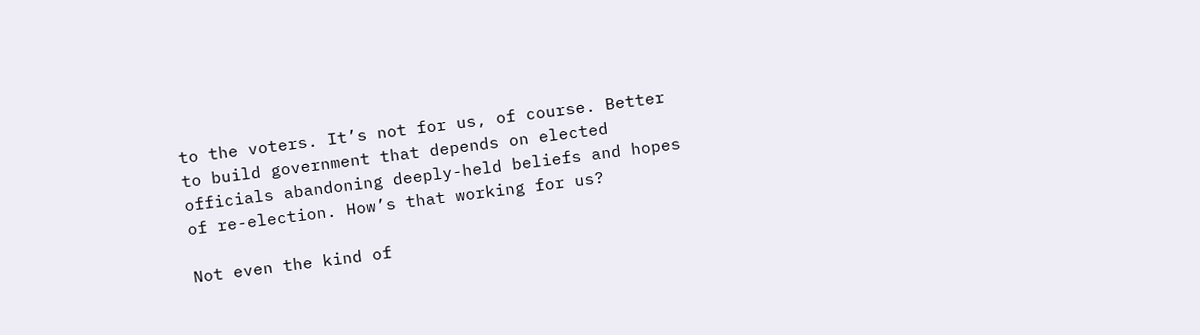to the voters. It’s not for us, of course. Better to build government that depends on elected officials abandoning deeply-held beliefs and hopes of re-election. How’s that working for us?

Not even the kind of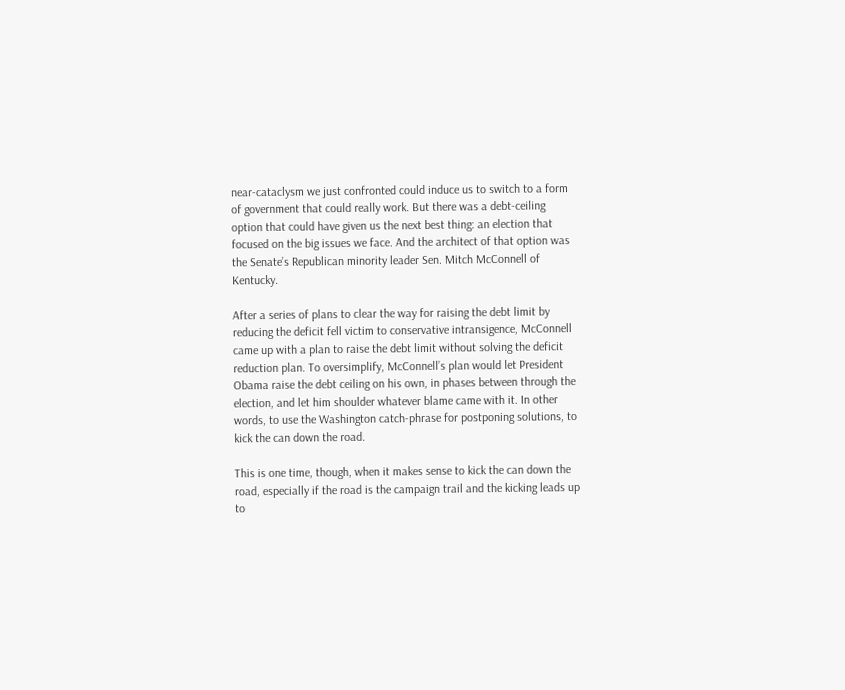near-cataclysm we just confronted could induce us to switch to a form of government that could really work. But there was a debt-ceiling option that could have given us the next best thing: an election that focused on the big issues we face. And the architect of that option was the Senate’s Republican minority leader Sen. Mitch McConnell of Kentucky.

After a series of plans to clear the way for raising the debt limit by reducing the deficit fell victim to conservative intransigence, McConnell came up with a plan to raise the debt limit without solving the deficit reduction plan. To oversimplify, McConnell’s plan would let President Obama raise the debt ceiling on his own, in phases between through the election, and let him shoulder whatever blame came with it. In other words, to use the Washington catch-phrase for postponing solutions, to kick the can down the road.

This is one time, though, when it makes sense to kick the can down the road, especially if the road is the campaign trail and the kicking leads up to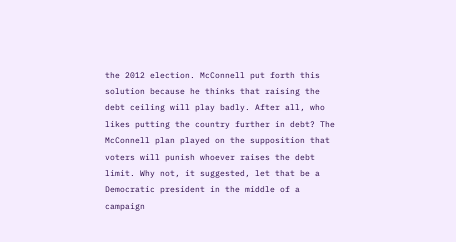the 2012 election. McConnell put forth this solution because he thinks that raising the debt ceiling will play badly. After all, who likes putting the country further in debt? The McConnell plan played on the supposition that voters will punish whoever raises the debt limit. Why not, it suggested, let that be a Democratic president in the middle of a campaign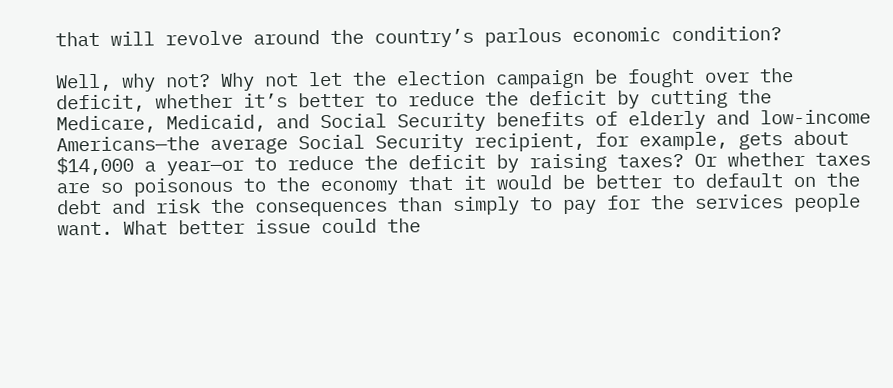that will revolve around the country’s parlous economic condition?

Well, why not? Why not let the election campaign be fought over the deficit, whether it’s better to reduce the deficit by cutting the Medicare, Medicaid, and Social Security benefits of elderly and low-income Americans—the average Social Security recipient, for example, gets about $14,000 a year—or to reduce the deficit by raising taxes? Or whether taxes are so poisonous to the economy that it would be better to default on the debt and risk the consequences than simply to pay for the services people want. What better issue could the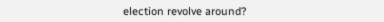election revolve around?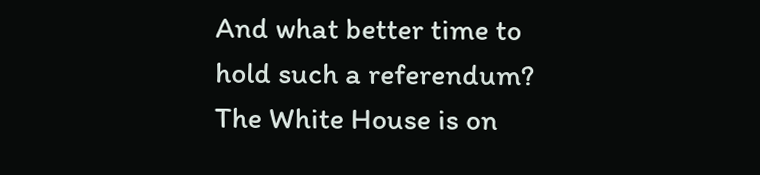And what better time to hold such a referendum? The White House is on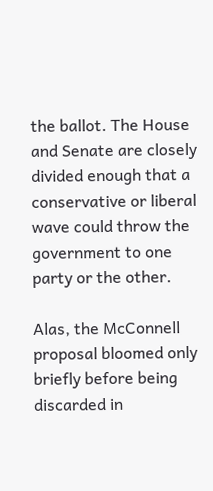the ballot. The House and Senate are closely divided enough that a conservative or liberal wave could throw the government to one party or the other.

Alas, the McConnell proposal bloomed only briefly before being discarded in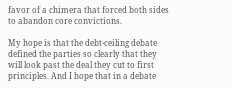favor of a chimera that forced both sides to abandon core convictions.

My hope is that the debt-ceiling debate defined the parties so clearly that they will look past the deal they cut to first principles. And I hope that in a debate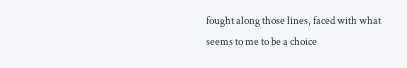fought along those lines, faced with what seems to me to be a choice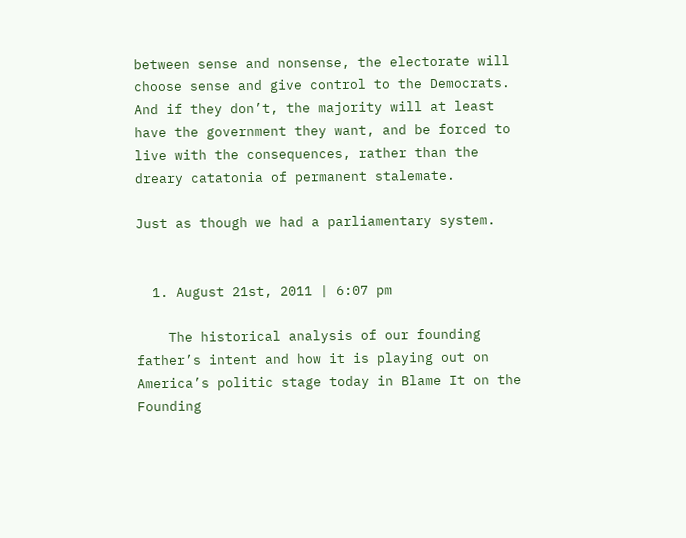between sense and nonsense, the electorate will choose sense and give control to the Democrats. And if they don’t, the majority will at least have the government they want, and be forced to live with the consequences, rather than the dreary catatonia of permanent stalemate.

Just as though we had a parliamentary system.


  1. August 21st, 2011 | 6:07 pm

    The historical analysis of our founding father’s intent and how it is playing out on America’s politic stage today in Blame It on the Founding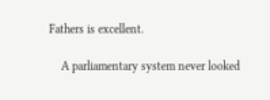Fathers is excellent.

    A parliamentary system never looked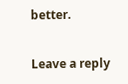better.

Leave a reply